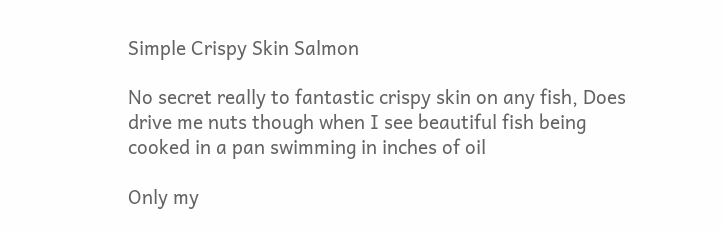Simple Crispy Skin Salmon

No secret really to fantastic crispy skin on any fish, Does drive me nuts though when I see beautiful fish being cooked in a pan swimming in inches of oil

Only my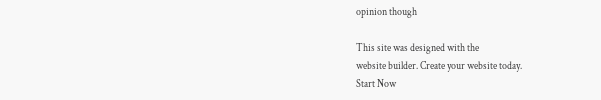opinion though

This site was designed with the
website builder. Create your website today.
Start Now